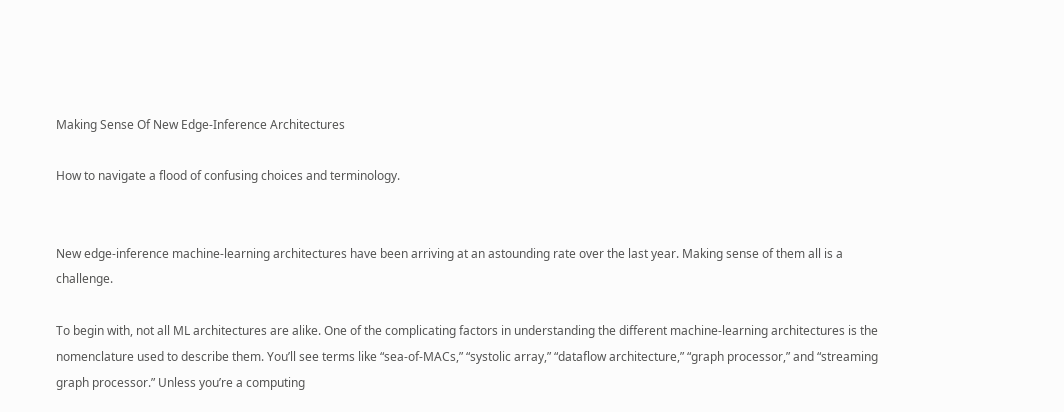Making Sense Of New Edge-Inference Architectures

How to navigate a flood of confusing choices and terminology.


New edge-inference machine-learning architectures have been arriving at an astounding rate over the last year. Making sense of them all is a challenge.

To begin with, not all ML architectures are alike. One of the complicating factors in understanding the different machine-learning architectures is the nomenclature used to describe them. You’ll see terms like “sea-of-MACs,” “systolic array,” “dataflow architecture,” “graph processor,” and “streaming graph processor.” Unless you’re a computing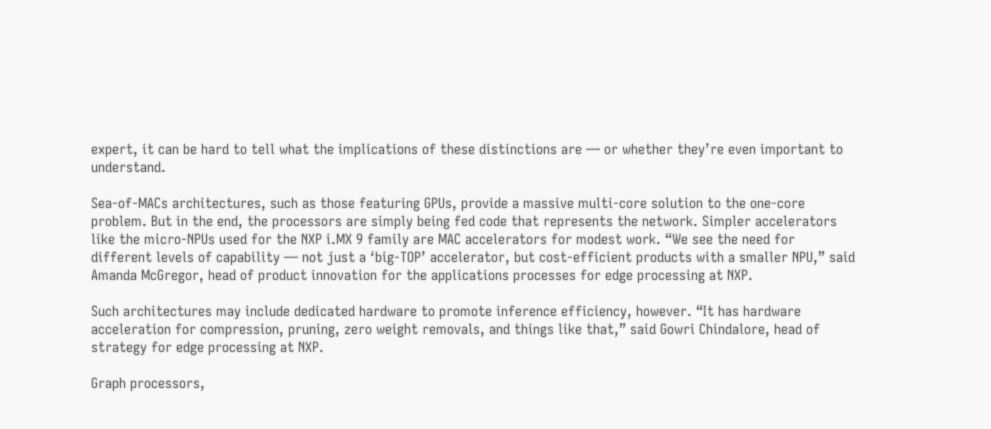expert, it can be hard to tell what the implications of these distinctions are — or whether they’re even important to understand.

Sea-of-MACs architectures, such as those featuring GPUs, provide a massive multi-core solution to the one-core problem. But in the end, the processors are simply being fed code that represents the network. Simpler accelerators like the micro-NPUs used for the NXP i.MX 9 family are MAC accelerators for modest work. “We see the need for different levels of capability — not just a ‘big-TOP’ accelerator, but cost-efficient products with a smaller NPU,” said Amanda McGregor, head of product innovation for the applications processes for edge processing at NXP.

Such architectures may include dedicated hardware to promote inference efficiency, however. “It has hardware acceleration for compression, pruning, zero weight removals, and things like that,” said Gowri Chindalore, head of strategy for edge processing at NXP.

Graph processors,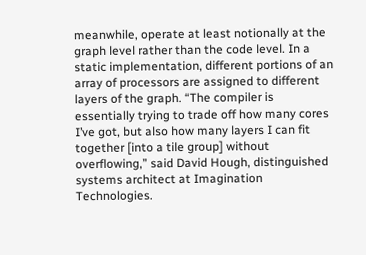meanwhile, operate at least notionally at the graph level rather than the code level. In a static implementation, different portions of an array of processors are assigned to different layers of the graph. “The compiler is essentially trying to trade off how many cores I’ve got, but also how many layers I can fit together [into a tile group] without overflowing,” said David Hough, distinguished systems architect at Imagination Technologies.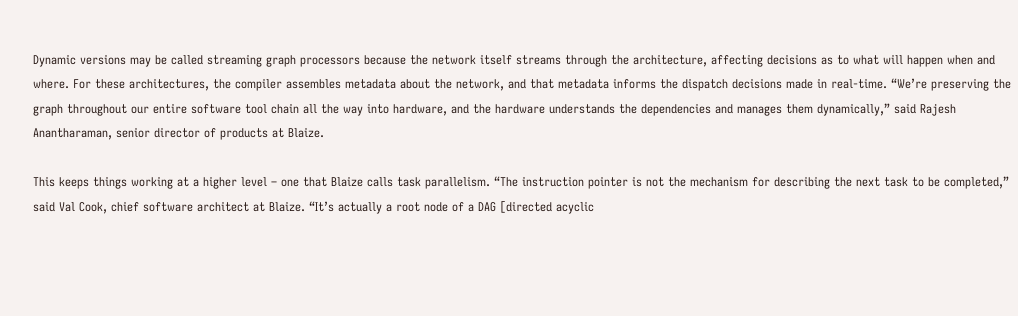Dynamic versions may be called streaming graph processors because the network itself streams through the architecture, affecting decisions as to what will happen when and where. For these architectures, the compiler assembles metadata about the network, and that metadata informs the dispatch decisions made in real-time. “We’re preserving the graph throughout our entire software tool chain all the way into hardware, and the hardware understands the dependencies and manages them dynamically,” said Rajesh Anantharaman, senior director of products at Blaize.

This keeps things working at a higher level – one that Blaize calls task parallelism. “The instruction pointer is not the mechanism for describing the next task to be completed,” said Val Cook, chief software architect at Blaize. “It’s actually a root node of a DAG [directed acyclic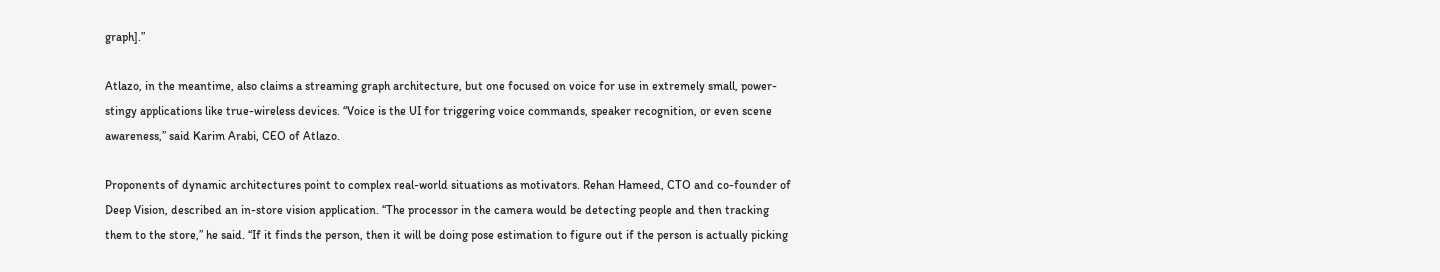graph].”

Atlazo, in the meantime, also claims a streaming graph architecture, but one focused on voice for use in extremely small, power-stingy applications like true-wireless devices. “Voice is the UI for triggering voice commands, speaker recognition, or even scene awareness,” said Karim Arabi, CEO of Atlazo.

Proponents of dynamic architectures point to complex real-world situations as motivators. Rehan Hameed, CTO and co-founder of Deep Vision, described an in-store vision application. “The processor in the camera would be detecting people and then tracking them to the store,” he said. “If it finds the person, then it will be doing pose estimation to figure out if the person is actually picking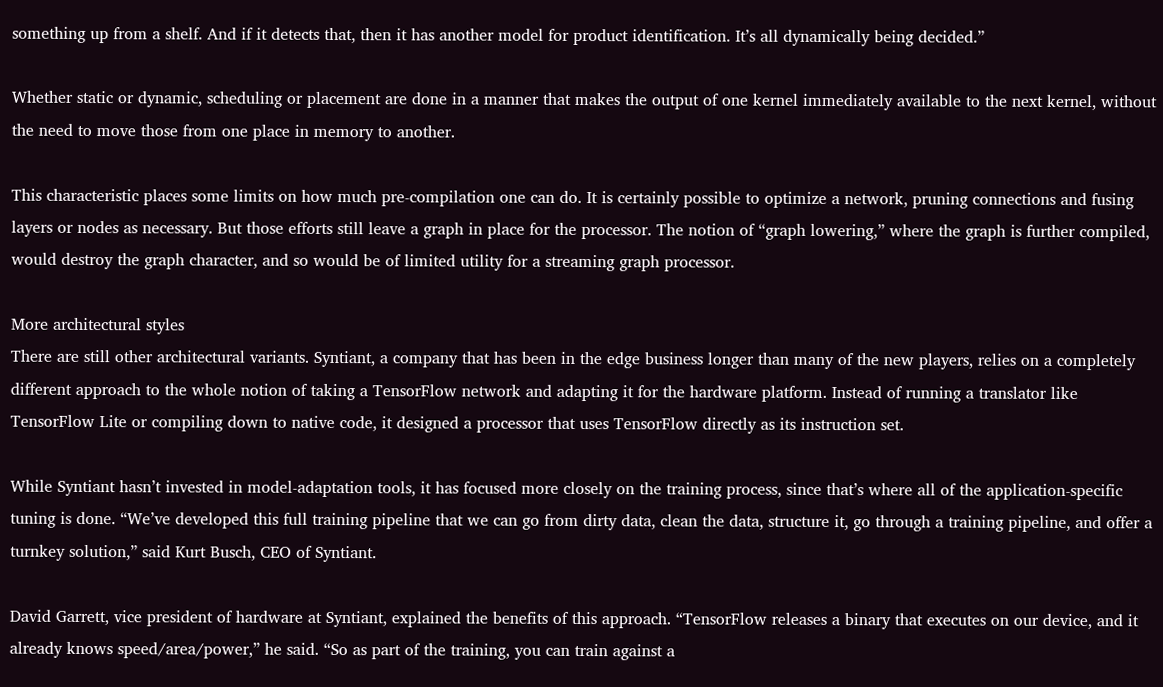something up from a shelf. And if it detects that, then it has another model for product identification. It’s all dynamically being decided.”

Whether static or dynamic, scheduling or placement are done in a manner that makes the output of one kernel immediately available to the next kernel, without the need to move those from one place in memory to another.

This characteristic places some limits on how much pre-compilation one can do. It is certainly possible to optimize a network, pruning connections and fusing layers or nodes as necessary. But those efforts still leave a graph in place for the processor. The notion of “graph lowering,” where the graph is further compiled, would destroy the graph character, and so would be of limited utility for a streaming graph processor.

More architectural styles
There are still other architectural variants. Syntiant, a company that has been in the edge business longer than many of the new players, relies on a completely different approach to the whole notion of taking a TensorFlow network and adapting it for the hardware platform. Instead of running a translator like TensorFlow Lite or compiling down to native code, it designed a processor that uses TensorFlow directly as its instruction set.

While Syntiant hasn’t invested in model-adaptation tools, it has focused more closely on the training process, since that’s where all of the application-specific tuning is done. “We’ve developed this full training pipeline that we can go from dirty data, clean the data, structure it, go through a training pipeline, and offer a turnkey solution,” said Kurt Busch, CEO of Syntiant.

David Garrett, vice president of hardware at Syntiant, explained the benefits of this approach. “TensorFlow releases a binary that executes on our device, and it already knows speed/area/power,” he said. “So as part of the training, you can train against a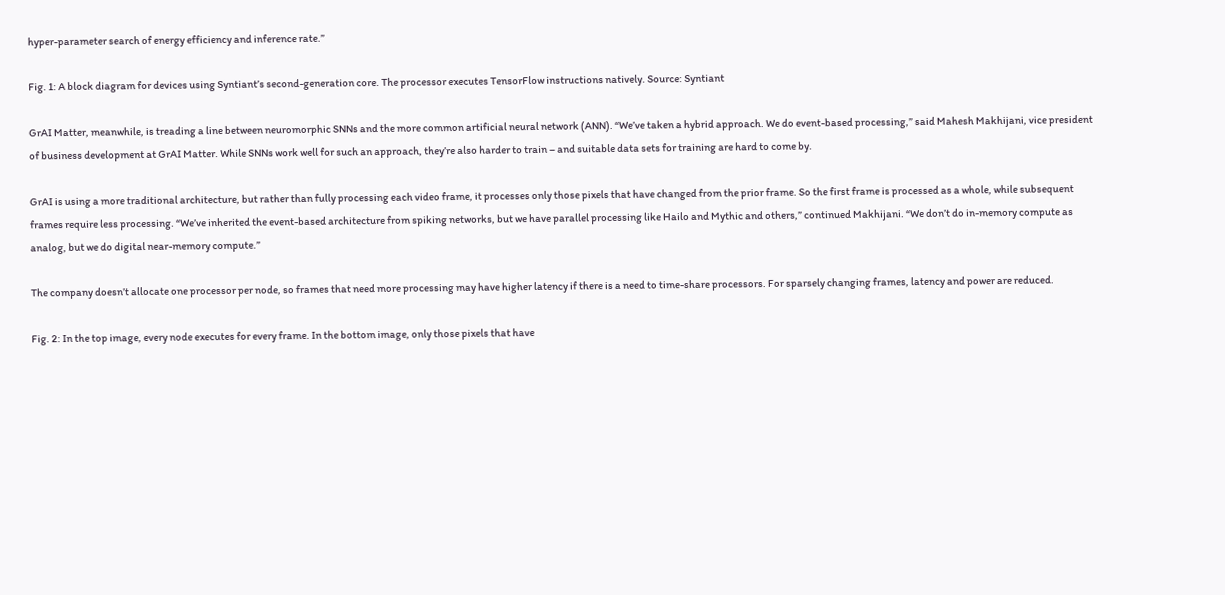hyper-parameter search of energy efficiency and inference rate.”

Fig. 1: A block diagram for devices using Syntiant’s second-generation core. The processor executes TensorFlow instructions natively. Source: Syntiant

GrAI Matter, meanwhile, is treading a line between neuromorphic SNNs and the more common artificial neural network (ANN). “We’ve taken a hybrid approach. We do event-based processing,” said Mahesh Makhijani, vice president of business development at GrAI Matter. While SNNs work well for such an approach, they’re also harder to train – and suitable data sets for training are hard to come by.

GrAI is using a more traditional architecture, but rather than fully processing each video frame, it processes only those pixels that have changed from the prior frame. So the first frame is processed as a whole, while subsequent frames require less processing. “We’ve inherited the event-based architecture from spiking networks, but we have parallel processing like Hailo and Mythic and others,” continued Makhijani. “We don’t do in-memory compute as analog, but we do digital near-memory compute.”

The company doesn’t allocate one processor per node, so frames that need more processing may have higher latency if there is a need to time-share processors. For sparsely changing frames, latency and power are reduced.

Fig. 2: In the top image, every node executes for every frame. In the bottom image, only those pixels that have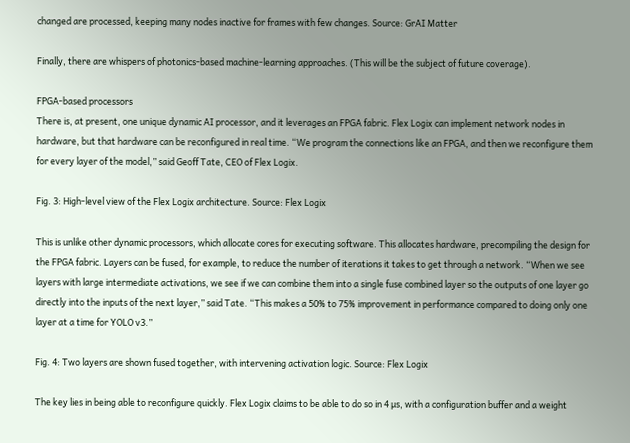changed are processed, keeping many nodes inactive for frames with few changes. Source: GrAI Matter

Finally, there are whispers of photonics-based machine-learning approaches. (This will be the subject of future coverage).

FPGA-based processors
There is, at present, one unique dynamic AI processor, and it leverages an FPGA fabric. Flex Logix can implement network nodes in hardware, but that hardware can be reconfigured in real time. “We program the connections like an FPGA, and then we reconfigure them for every layer of the model,” said Geoff Tate, CEO of Flex Logix.

Fig. 3: High-level view of the Flex Logix architecture. Source: Flex Logix

This is unlike other dynamic processors, which allocate cores for executing software. This allocates hardware, precompiling the design for the FPGA fabric. Layers can be fused, for example, to reduce the number of iterations it takes to get through a network. “When we see layers with large intermediate activations, we see if we can combine them into a single fuse combined layer so the outputs of one layer go directly into the inputs of the next layer,” said Tate. “This makes a 50% to 75% improvement in performance compared to doing only one layer at a time for YOLO v3.”

Fig. 4: Two layers are shown fused together, with intervening activation logic. Source: Flex Logix

The key lies in being able to reconfigure quickly. Flex Logix claims to be able to do so in 4 µs, with a configuration buffer and a weight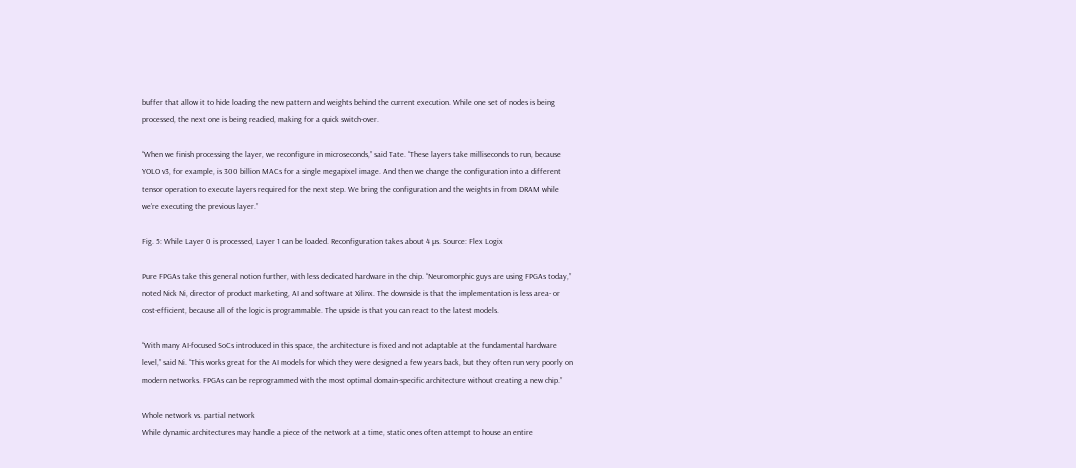buffer that allow it to hide loading the new pattern and weights behind the current execution. While one set of nodes is being processed, the next one is being readied, making for a quick switch-over.

“When we finish processing the layer, we reconfigure in microseconds,” said Tate. “These layers take milliseconds to run, because YOLO v3, for example, is 300 billion MACs for a single megapixel image. And then we change the configuration into a different tensor operation to execute layers required for the next step. We bring the configuration and the weights in from DRAM while we’re executing the previous layer.”

Fig. 5: While Layer 0 is processed, Layer 1 can be loaded. Reconfiguration takes about 4 µs. Source: Flex Logix

Pure FPGAs take this general notion further, with less dedicated hardware in the chip. “Neuromorphic guys are using FPGAs today,” noted Nick Ni, director of product marketing, AI and software at Xilinx. The downside is that the implementation is less area- or cost-efficient, because all of the logic is programmable. The upside is that you can react to the latest models.

“With many AI-focused SoCs introduced in this space, the architecture is fixed and not adaptable at the fundamental hardware level,” said Ni. “This works great for the AI models for which they were designed a few years back, but they often run very poorly on modern networks. FPGAs can be reprogrammed with the most optimal domain-specific architecture without creating a new chip.”

Whole network vs. partial network
While dynamic architectures may handle a piece of the network at a time, static ones often attempt to house an entire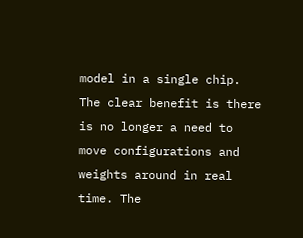model in a single chip. The clear benefit is there is no longer a need to move configurations and weights around in real time. The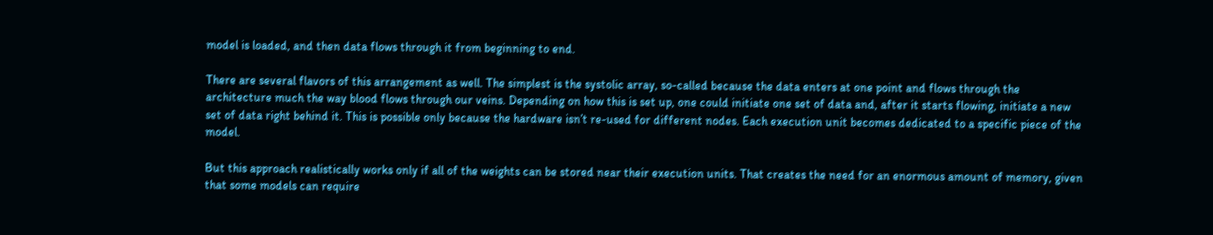model is loaded, and then data flows through it from beginning to end.

There are several flavors of this arrangement as well. The simplest is the systolic array, so-called because the data enters at one point and flows through the architecture much the way blood flows through our veins. Depending on how this is set up, one could initiate one set of data and, after it starts flowing, initiate a new set of data right behind it. This is possible only because the hardware isn’t re-used for different nodes. Each execution unit becomes dedicated to a specific piece of the model.

But this approach realistically works only if all of the weights can be stored near their execution units. That creates the need for an enormous amount of memory, given that some models can require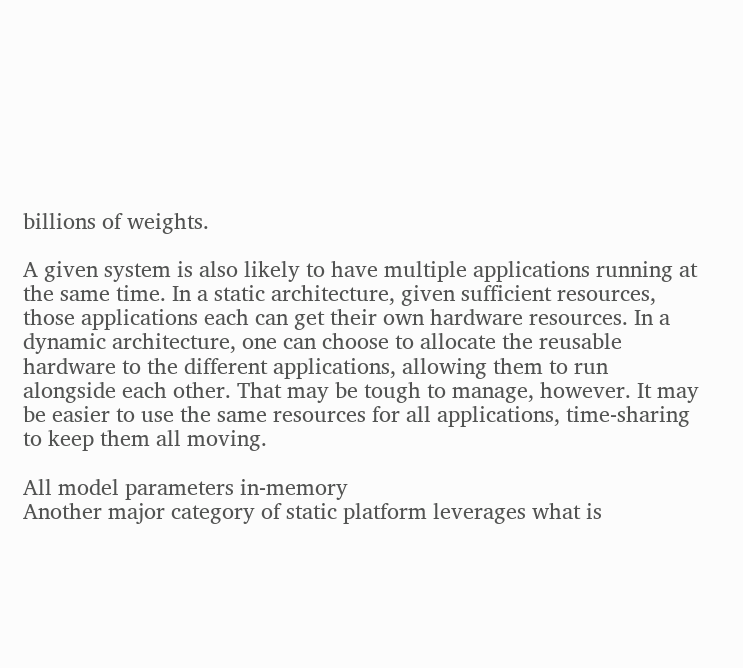billions of weights.

A given system is also likely to have multiple applications running at the same time. In a static architecture, given sufficient resources, those applications each can get their own hardware resources. In a dynamic architecture, one can choose to allocate the reusable hardware to the different applications, allowing them to run alongside each other. That may be tough to manage, however. It may be easier to use the same resources for all applications, time-sharing to keep them all moving.

All model parameters in-memory
Another major category of static platform leverages what is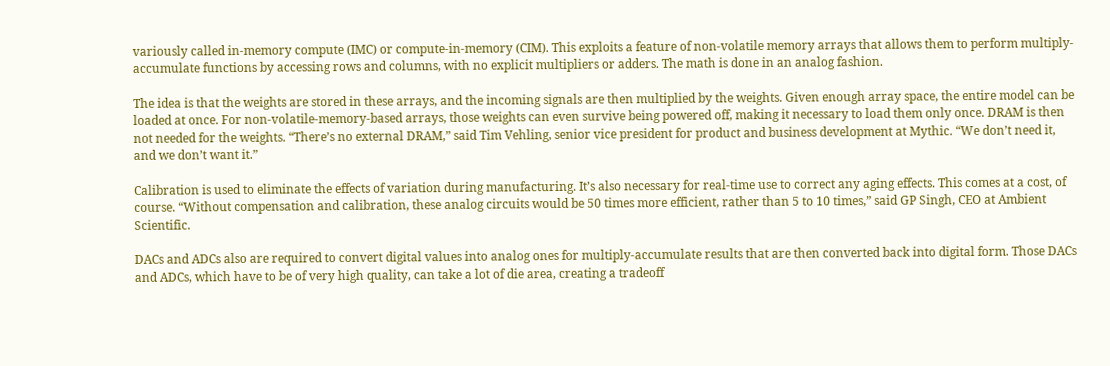variously called in-memory compute (IMC) or compute-in-memory (CIM). This exploits a feature of non-volatile memory arrays that allows them to perform multiply-accumulate functions by accessing rows and columns, with no explicit multipliers or adders. The math is done in an analog fashion.

The idea is that the weights are stored in these arrays, and the incoming signals are then multiplied by the weights. Given enough array space, the entire model can be loaded at once. For non-volatile-memory-based arrays, those weights can even survive being powered off, making it necessary to load them only once. DRAM is then not needed for the weights. “There’s no external DRAM,” said Tim Vehling, senior vice president for product and business development at Mythic. “We don’t need it, and we don’t want it.”

Calibration is used to eliminate the effects of variation during manufacturing. It’s also necessary for real-time use to correct any aging effects. This comes at a cost, of course. “Without compensation and calibration, these analog circuits would be 50 times more efficient, rather than 5 to 10 times,” said GP Singh, CEO at Ambient Scientific.

DACs and ADCs also are required to convert digital values into analog ones for multiply-accumulate results that are then converted back into digital form. Those DACs and ADCs, which have to be of very high quality, can take a lot of die area, creating a tradeoff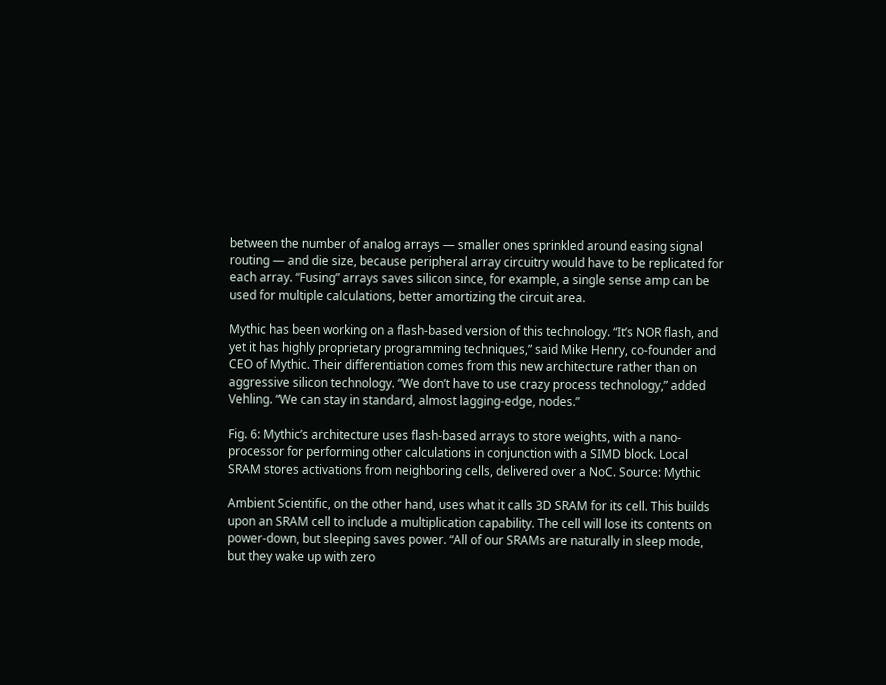between the number of analog arrays — smaller ones sprinkled around easing signal routing — and die size, because peripheral array circuitry would have to be replicated for each array. “Fusing” arrays saves silicon since, for example, a single sense amp can be used for multiple calculations, better amortizing the circuit area.

Mythic has been working on a flash-based version of this technology. “It’s NOR flash, and yet it has highly proprietary programming techniques,” said Mike Henry, co-founder and CEO of Mythic. Their differentiation comes from this new architecture rather than on aggressive silicon technology. “We don’t have to use crazy process technology,” added Vehling. “We can stay in standard, almost lagging-edge, nodes.”

Fig. 6: Mythic’s architecture uses flash-based arrays to store weights, with a nano-processor for performing other calculations in conjunction with a SIMD block. Local SRAM stores activations from neighboring cells, delivered over a NoC. Source: Mythic

Ambient Scientific, on the other hand, uses what it calls 3D SRAM for its cell. This builds upon an SRAM cell to include a multiplication capability. The cell will lose its contents on power-down, but sleeping saves power. “All of our SRAMs are naturally in sleep mode, but they wake up with zero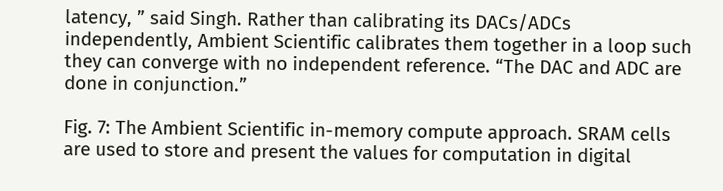latency, ” said Singh. Rather than calibrating its DACs/ADCs independently, Ambient Scientific calibrates them together in a loop such they can converge with no independent reference. “The DAC and ADC are done in conjunction.”

Fig. 7: The Ambient Scientific in-memory compute approach. SRAM cells are used to store and present the values for computation in digital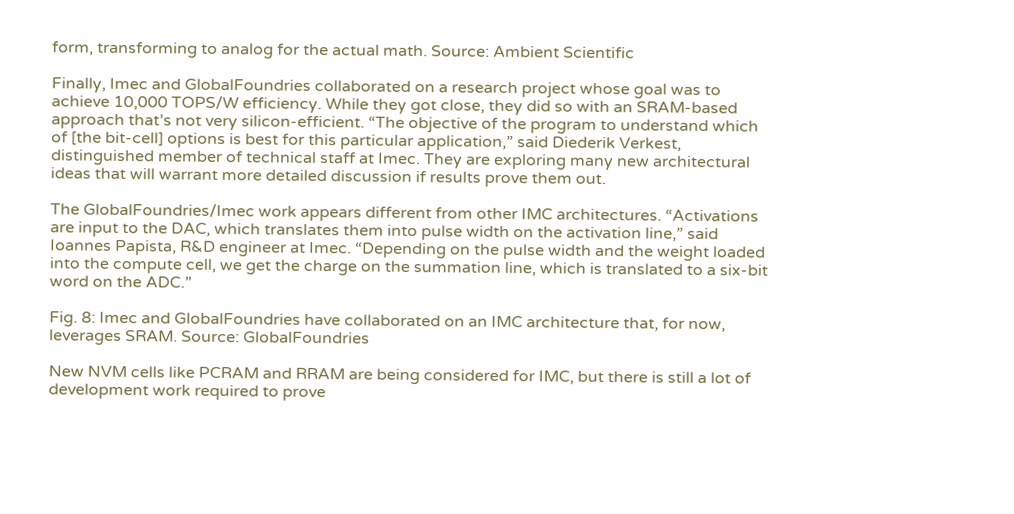form, transforming to analog for the actual math. Source: Ambient Scientific

Finally, Imec and GlobalFoundries collaborated on a research project whose goal was to achieve 10,000 TOPS/W efficiency. While they got close, they did so with an SRAM-based approach that’s not very silicon-efficient. “The objective of the program to understand which of [the bit-cell] options is best for this particular application,” said Diederik Verkest, distinguished member of technical staff at Imec. They are exploring many new architectural ideas that will warrant more detailed discussion if results prove them out.

The GlobalFoundries/Imec work appears different from other IMC architectures. “Activations are input to the DAC, which translates them into pulse width on the activation line,” said Ioannes Papista, R&D engineer at Imec. “Depending on the pulse width and the weight loaded into the compute cell, we get the charge on the summation line, which is translated to a six-bit word on the ADC.”

Fig. 8: Imec and GlobalFoundries have collaborated on an IMC architecture that, for now, leverages SRAM. Source: GlobalFoundries

New NVM cells like PCRAM and RRAM are being considered for IMC, but there is still a lot of development work required to prove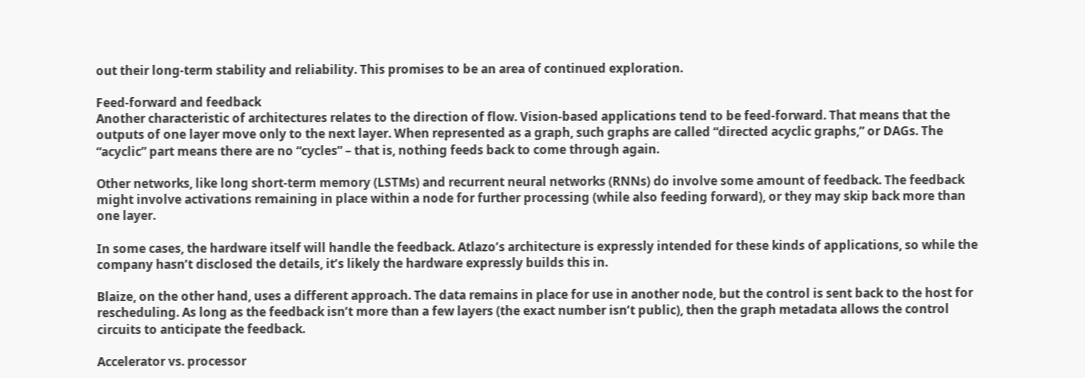out their long-term stability and reliability. This promises to be an area of continued exploration.

Feed-forward and feedback
Another characteristic of architectures relates to the direction of flow. Vision-based applications tend to be feed-forward. That means that the outputs of one layer move only to the next layer. When represented as a graph, such graphs are called “directed acyclic graphs,” or DAGs. The “acyclic” part means there are no “cycles” – that is, nothing feeds back to come through again.

Other networks, like long short-term memory (LSTMs) and recurrent neural networks (RNNs) do involve some amount of feedback. The feedback might involve activations remaining in place within a node for further processing (while also feeding forward), or they may skip back more than one layer.

In some cases, the hardware itself will handle the feedback. Atlazo’s architecture is expressly intended for these kinds of applications, so while the company hasn’t disclosed the details, it’s likely the hardware expressly builds this in.

Blaize, on the other hand, uses a different approach. The data remains in place for use in another node, but the control is sent back to the host for rescheduling. As long as the feedback isn’t more than a few layers (the exact number isn’t public), then the graph metadata allows the control circuits to anticipate the feedback.

Accelerator vs. processor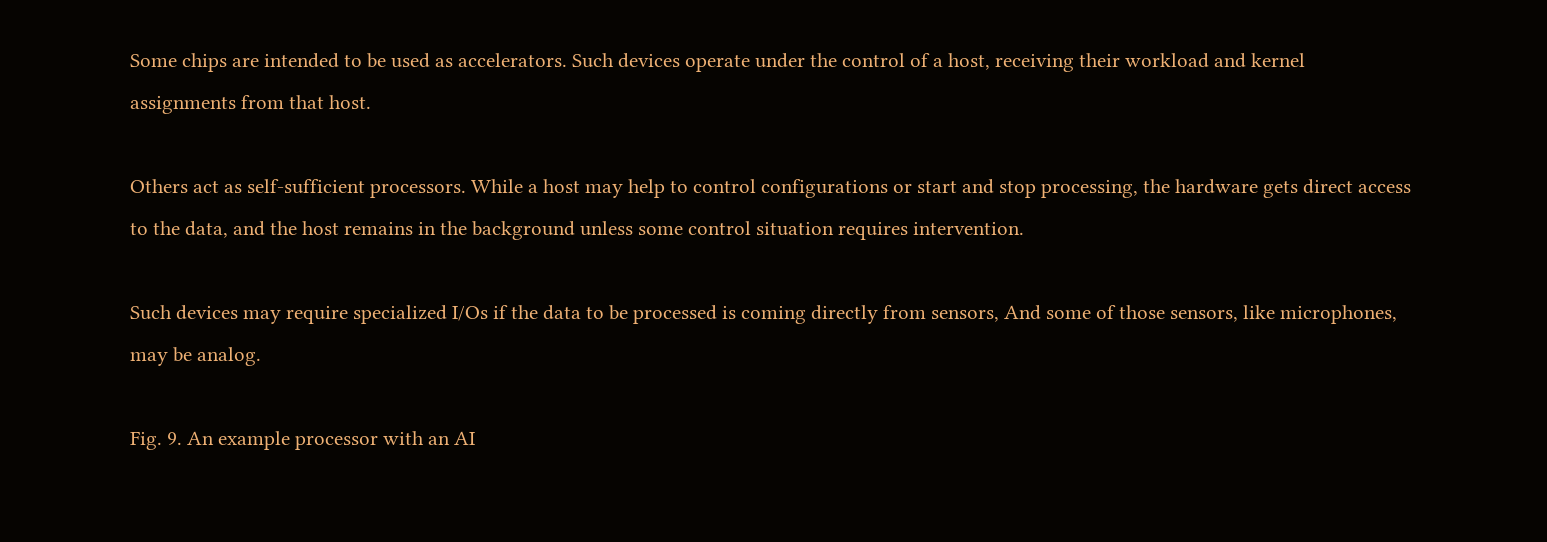Some chips are intended to be used as accelerators. Such devices operate under the control of a host, receiving their workload and kernel assignments from that host.

Others act as self-sufficient processors. While a host may help to control configurations or start and stop processing, the hardware gets direct access to the data, and the host remains in the background unless some control situation requires intervention.

Such devices may require specialized I/Os if the data to be processed is coming directly from sensors, And some of those sensors, like microphones, may be analog.

Fig. 9. An example processor with an AI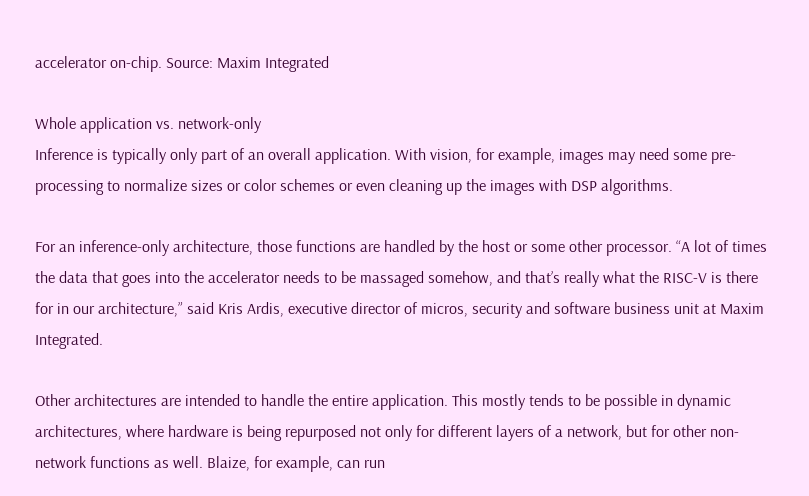accelerator on-chip. Source: Maxim Integrated

Whole application vs. network-only
Inference is typically only part of an overall application. With vision, for example, images may need some pre-processing to normalize sizes or color schemes or even cleaning up the images with DSP algorithms.

For an inference-only architecture, those functions are handled by the host or some other processor. “A lot of times the data that goes into the accelerator needs to be massaged somehow, and that’s really what the RISC-V is there for in our architecture,” said Kris Ardis, executive director of micros, security and software business unit at Maxim Integrated.

Other architectures are intended to handle the entire application. This mostly tends to be possible in dynamic architectures, where hardware is being repurposed not only for different layers of a network, but for other non-network functions as well. Blaize, for example, can run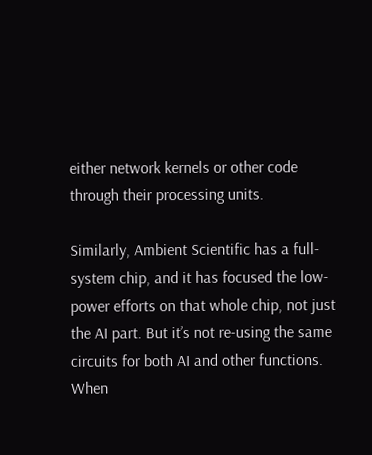either network kernels or other code through their processing units.

Similarly, Ambient Scientific has a full-system chip, and it has focused the low-power efforts on that whole chip, not just the AI part. But it’s not re-using the same circuits for both AI and other functions. When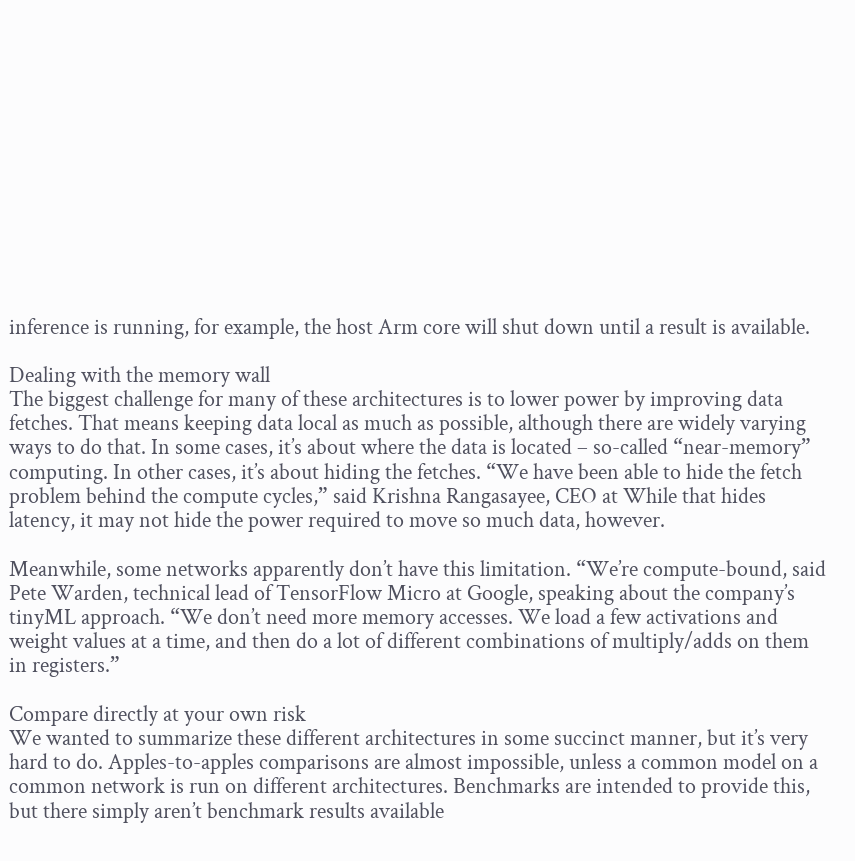inference is running, for example, the host Arm core will shut down until a result is available.

Dealing with the memory wall
The biggest challenge for many of these architectures is to lower power by improving data fetches. That means keeping data local as much as possible, although there are widely varying ways to do that. In some cases, it’s about where the data is located – so-called “near-memory” computing. In other cases, it’s about hiding the fetches. “We have been able to hide the fetch problem behind the compute cycles,” said Krishna Rangasayee, CEO at While that hides latency, it may not hide the power required to move so much data, however.

Meanwhile, some networks apparently don’t have this limitation. “We’re compute-bound, said Pete Warden, technical lead of TensorFlow Micro at Google, speaking about the company’s tinyML approach. “We don’t need more memory accesses. We load a few activations and weight values at a time, and then do a lot of different combinations of multiply/adds on them in registers.”

Compare directly at your own risk
We wanted to summarize these different architectures in some succinct manner, but it’s very hard to do. Apples-to-apples comparisons are almost impossible, unless a common model on a common network is run on different architectures. Benchmarks are intended to provide this, but there simply aren’t benchmark results available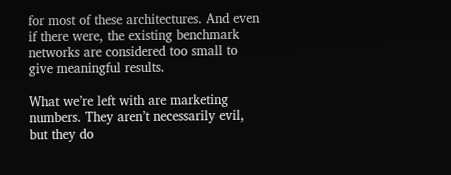for most of these architectures. And even if there were, the existing benchmark networks are considered too small to give meaningful results.

What we’re left with are marketing numbers. They aren’t necessarily evil, but they do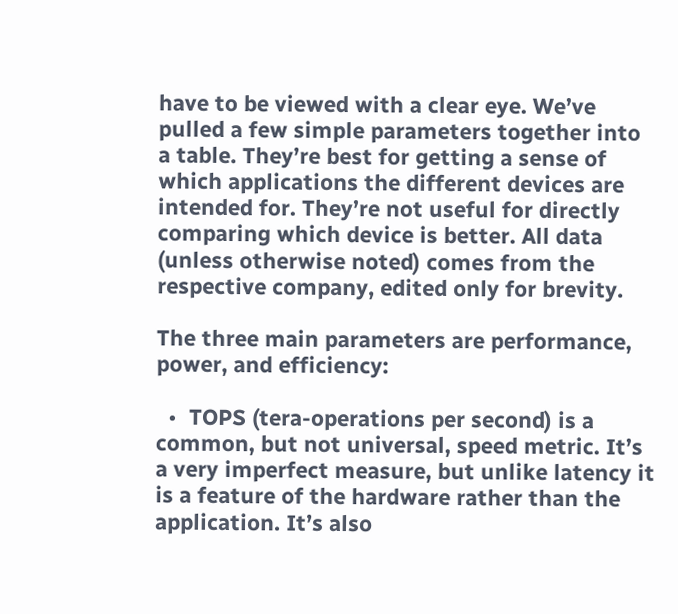have to be viewed with a clear eye. We’ve pulled a few simple parameters together into a table. They’re best for getting a sense of which applications the different devices are intended for. They’re not useful for directly comparing which device is better. All data (unless otherwise noted) comes from the respective company, edited only for brevity.

The three main parameters are performance, power, and efficiency:

  •  TOPS (tera-operations per second) is a common, but not universal, speed metric. It’s a very imperfect measure, but unlike latency it is a feature of the hardware rather than the application. It’s also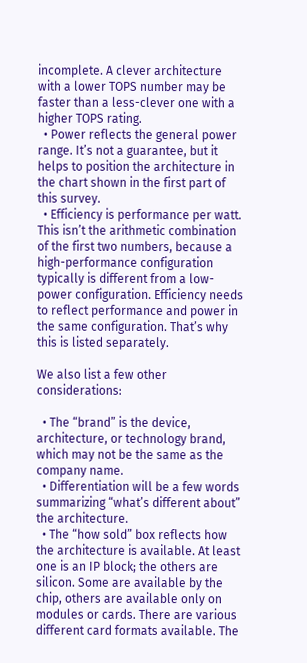incomplete. A clever architecture with a lower TOPS number may be faster than a less-clever one with a higher TOPS rating.
  • Power reflects the general power range. It’s not a guarantee, but it helps to position the architecture in the chart shown in the first part of this survey.
  • Efficiency is performance per watt. This isn’t the arithmetic combination of the first two numbers, because a high-performance configuration typically is different from a low-power configuration. Efficiency needs to reflect performance and power in the same configuration. That’s why this is listed separately.

We also list a few other considerations:

  • The “brand” is the device, architecture, or technology brand, which may not be the same as the company name.
  • Differentiation will be a few words summarizing “what’s different about” the architecture.
  • The “how sold” box reflects how the architecture is available. At least one is an IP block; the others are silicon. Some are available by the chip, others are available only on modules or cards. There are various different card formats available. The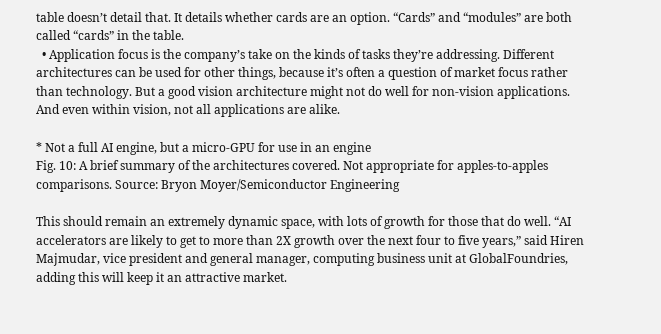table doesn’t detail that. It details whether cards are an option. “Cards” and “modules” are both called “cards” in the table.
  • Application focus is the company’s take on the kinds of tasks they’re addressing. Different architectures can be used for other things, because it’s often a question of market focus rather than technology. But a good vision architecture might not do well for non-vision applications. And even within vision, not all applications are alike.

* Not a full AI engine, but a micro-GPU for use in an engine
Fig. 10: A brief summary of the architectures covered. Not appropriate for apples-to-apples comparisons. Source: Bryon Moyer/Semiconductor Engineering

This should remain an extremely dynamic space, with lots of growth for those that do well. “AI accelerators are likely to get to more than 2X growth over the next four to five years,” said Hiren Majmudar, vice president and general manager, computing business unit at GlobalFoundries, adding this will keep it an attractive market.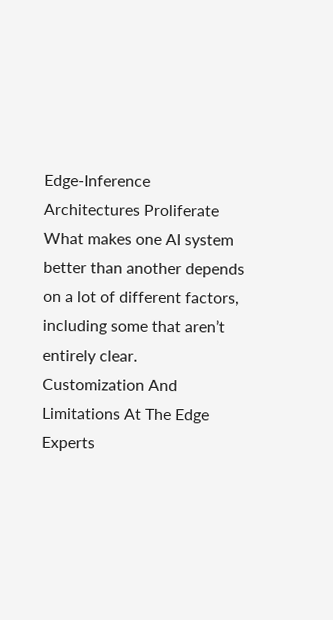Edge-Inference Architectures Proliferate
What makes one AI system better than another depends on a lot of different factors, including some that aren’t entirely clear.
Customization And Limitations At The Edge
Experts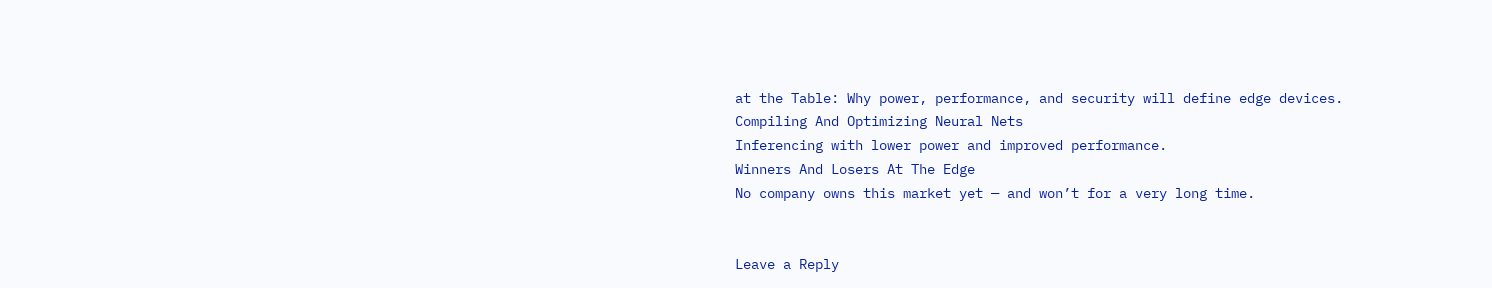at the Table: Why power, performance, and security will define edge devices.
Compiling And Optimizing Neural Nets
Inferencing with lower power and improved performance.
Winners And Losers At The Edge
No company owns this market yet — and won’t for a very long time.


Leave a Reply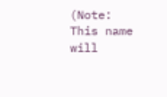(Note: This name will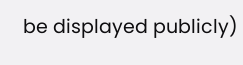be displayed publicly)